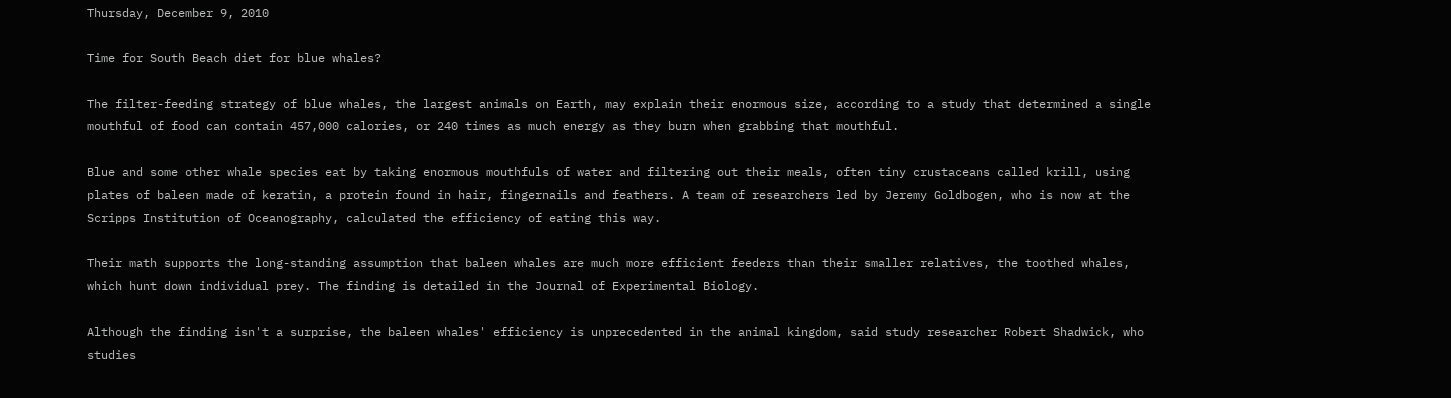Thursday, December 9, 2010

Time for South Beach diet for blue whales?

The filter-feeding strategy of blue whales, the largest animals on Earth, may explain their enormous size, according to a study that determined a single mouthful of food can contain 457,000 calories, or 240 times as much energy as they burn when grabbing that mouthful.

Blue and some other whale species eat by taking enormous mouthfuls of water and filtering out their meals, often tiny crustaceans called krill, using plates of baleen made of keratin, a protein found in hair, fingernails and feathers. A team of researchers led by Jeremy Goldbogen, who is now at the Scripps Institution of Oceanography, calculated the efficiency of eating this way.

Their math supports the long-standing assumption that baleen whales are much more efficient feeders than their smaller relatives, the toothed whales, which hunt down individual prey. The finding is detailed in the Journal of Experimental Biology.

Although the finding isn't a surprise, the baleen whales' efficiency is unprecedented in the animal kingdom, said study researcher Robert Shadwick, who studies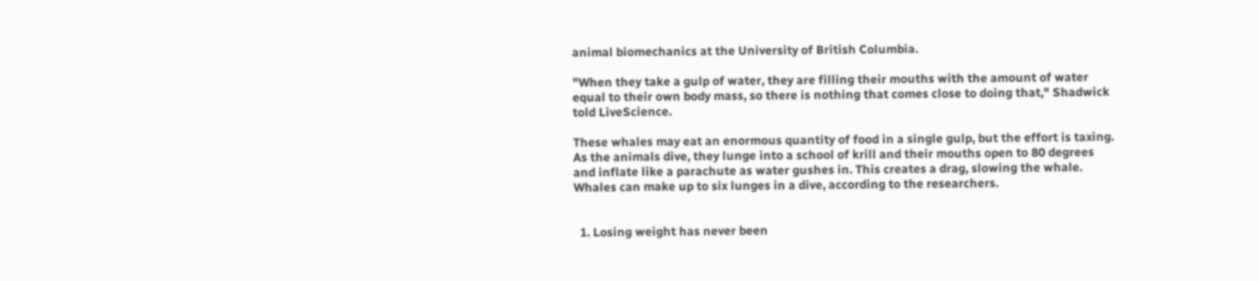animal biomechanics at the University of British Columbia.

"When they take a gulp of water, they are filling their mouths with the amount of water equal to their own body mass, so there is nothing that comes close to doing that," Shadwick told LiveScience.

These whales may eat an enormous quantity of food in a single gulp, but the effort is taxing. As the animals dive, they lunge into a school of krill and their mouths open to 80 degrees and inflate like a parachute as water gushes in. This creates a drag, slowing the whale. Whales can make up to six lunges in a dive, according to the researchers.


  1. Losing weight has never been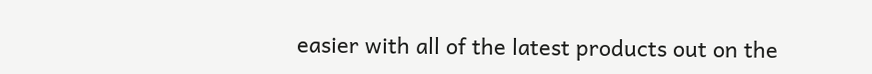easier with all of the latest products out on the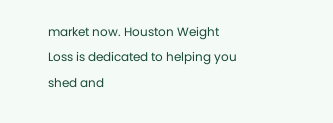market now. Houston Weight Loss is dedicated to helping you shed and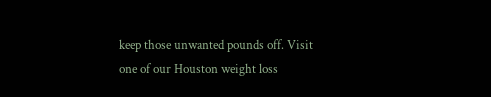keep those unwanted pounds off. Visit one of our Houston weight loss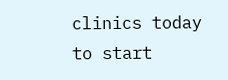clinics today to start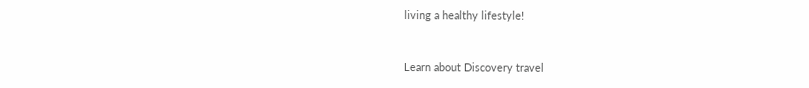living a healthy lifestyle!


Learn about Discovery travel